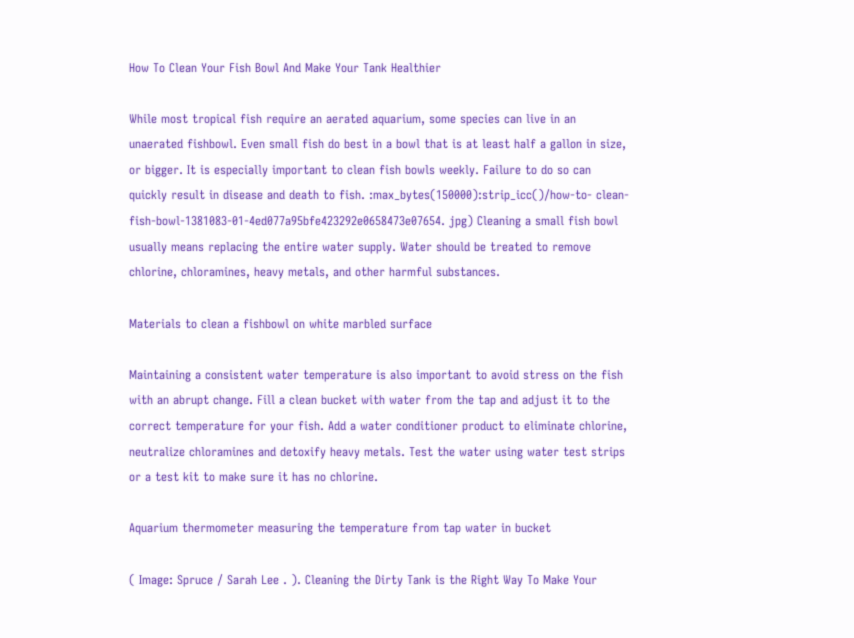How To Clean Your Fish Bowl And Make Your Tank Healthier

While most tropical fish require an aerated aquarium, some species can live in an unaerated fishbowl. Even small fish do best in a bowl that is at least half a gallon in size, or bigger. It is especially important to clean fish bowls weekly. Failure to do so can quickly result in disease and death to fish. :max_bytes(150000):strip_icc()/how-to- clean-fish-bowl-1381083-01-4ed077a95bfe423292e0658473e07654. jpg) Cleaning a small fish bowl usually means replacing the entire water supply. Water should be treated to remove chlorine, chloramines, heavy metals, and other harmful substances.

Materials to clean a fishbowl on white marbled surface

Maintaining a consistent water temperature is also important to avoid stress on the fish with an abrupt change. Fill a clean bucket with water from the tap and adjust it to the correct temperature for your fish. Add a water conditioner product to eliminate chlorine, neutralize chloramines and detoxify heavy metals. Test the water using water test strips or a test kit to make sure it has no chlorine.

Aquarium thermometer measuring the temperature from tap water in bucket

( Image: Spruce / Sarah Lee . ). Cleaning the Dirty Tank is the Right Way To Make Your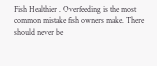Fish Healthier . Overfeeding is the most common mistake fish owners make. There should never be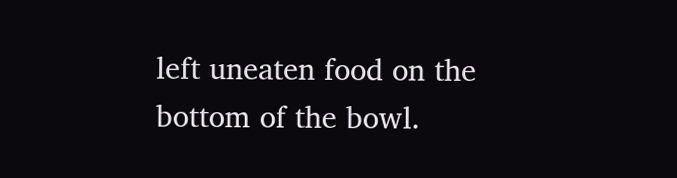left uneaten food on the bottom of the bowl.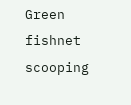Green fishnet scooping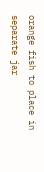orange fish to place in separate jar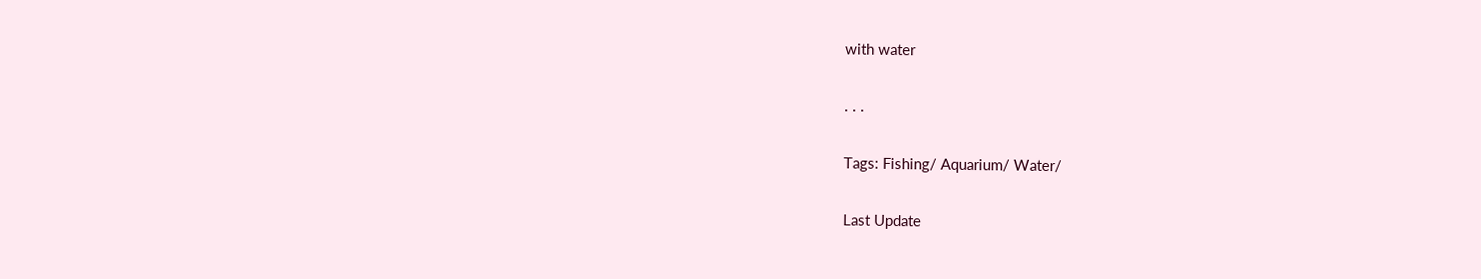with water

. . .

Tags: Fishing/ Aquarium/ Water/

Last Update